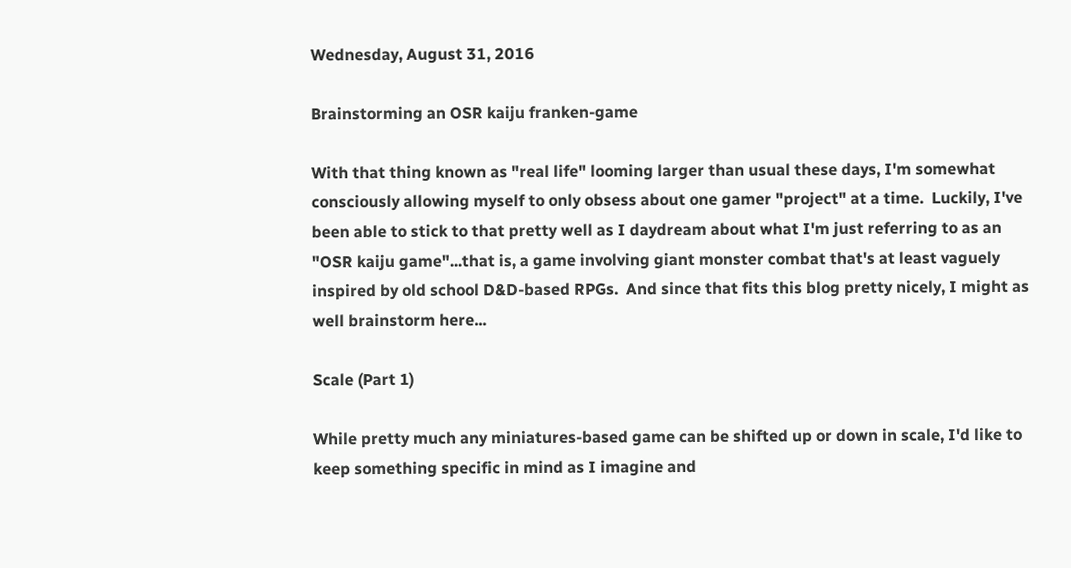Wednesday, August 31, 2016

Brainstorming an OSR kaiju franken-game

With that thing known as "real life" looming larger than usual these days, I'm somewhat consciously allowing myself to only obsess about one gamer "project" at a time.  Luckily, I've been able to stick to that pretty well as I daydream about what I'm just referring to as an "OSR kaiju game"...that is, a game involving giant monster combat that's at least vaguely inspired by old school D&D-based RPGs.  And since that fits this blog pretty nicely, I might as well brainstorm here...

Scale (Part 1)

While pretty much any miniatures-based game can be shifted up or down in scale, I'd like to keep something specific in mind as I imagine and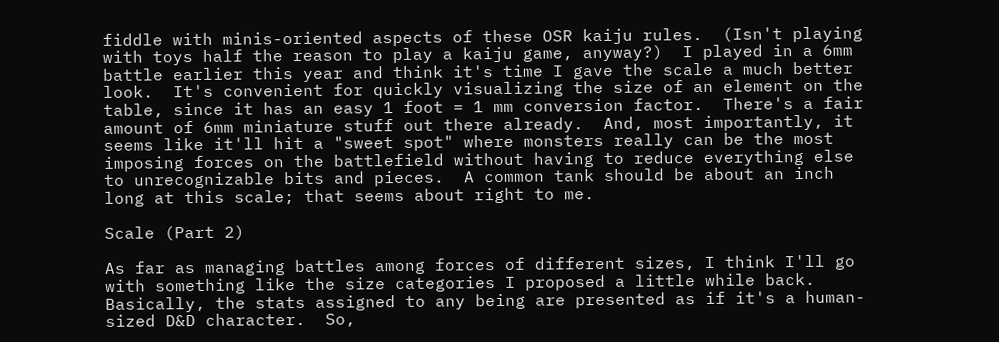fiddle with minis-oriented aspects of these OSR kaiju rules.  (Isn't playing with toys half the reason to play a kaiju game, anyway?)  I played in a 6mm battle earlier this year and think it's time I gave the scale a much better look.  It's convenient for quickly visualizing the size of an element on the table, since it has an easy 1 foot = 1 mm conversion factor.  There's a fair amount of 6mm miniature stuff out there already.  And, most importantly, it seems like it'll hit a "sweet spot" where monsters really can be the most imposing forces on the battlefield without having to reduce everything else to unrecognizable bits and pieces.  A common tank should be about an inch long at this scale; that seems about right to me.

Scale (Part 2)

As far as managing battles among forces of different sizes, I think I'll go with something like the size categories I proposed a little while back.  Basically, the stats assigned to any being are presented as if it's a human-sized D&D character.  So,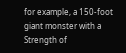for example, a 150-foot giant monster with a Strength of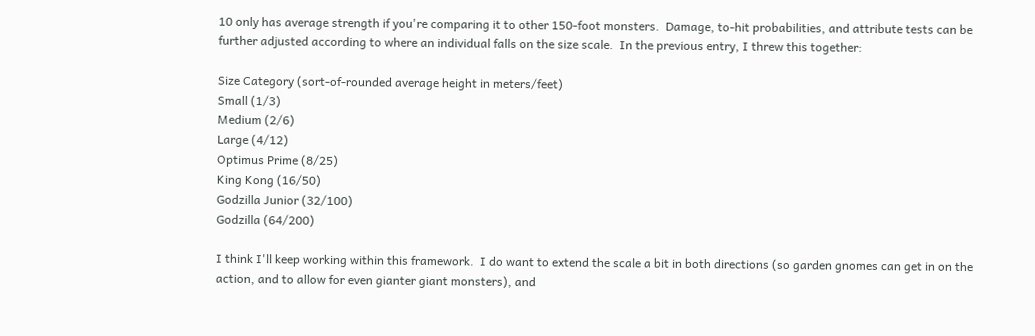10 only has average strength if you're comparing it to other 150-foot monsters.  Damage, to-hit probabilities, and attribute tests can be further adjusted according to where an individual falls on the size scale.  In the previous entry, I threw this together:

Size Category (sort-of-rounded average height in meters/feet)
Small (1/3)
Medium (2/6)
Large (4/12)
Optimus Prime (8/25)
King Kong (16/50)
Godzilla Junior (32/100)
Godzilla (64/200)

I think I'll keep working within this framework.  I do want to extend the scale a bit in both directions (so garden gnomes can get in on the action, and to allow for even gianter giant monsters), and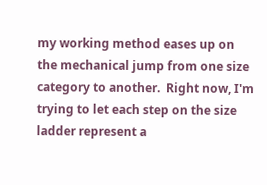my working method eases up on the mechanical jump from one size category to another.  Right now, I'm trying to let each step on the size ladder represent a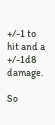+/-1 to hit and a +/-1d8 damage.

So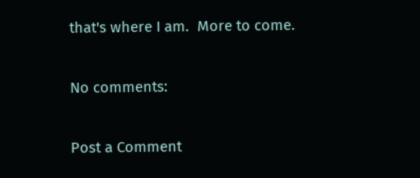that's where I am.  More to come.

No comments:

Post a Comment